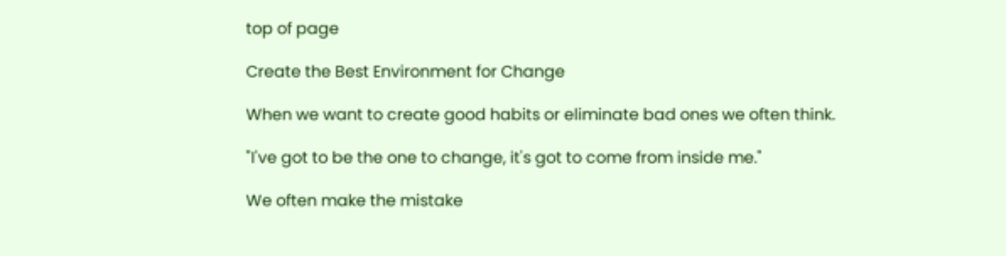top of page

Create the Best Environment for Change

When we want to create good habits or eliminate bad ones we often think.

"I've got to be the one to change, it's got to come from inside me."

We often make the mistake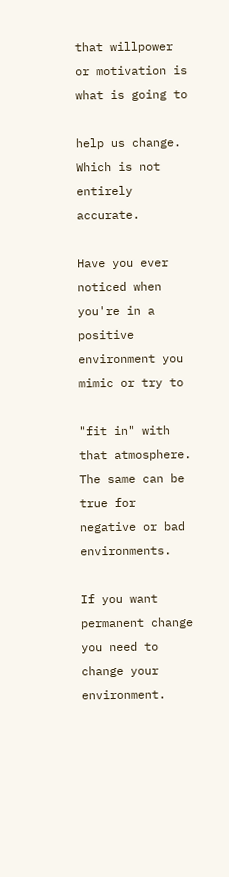that willpower or motivation is what is going to

help us change. Which is not entirely accurate.

Have you ever noticed when you're in a positive environment you mimic or try to

"fit in" with that atmosphere. The same can be true for negative or bad environments.

If you want permanent change you need to change your environment.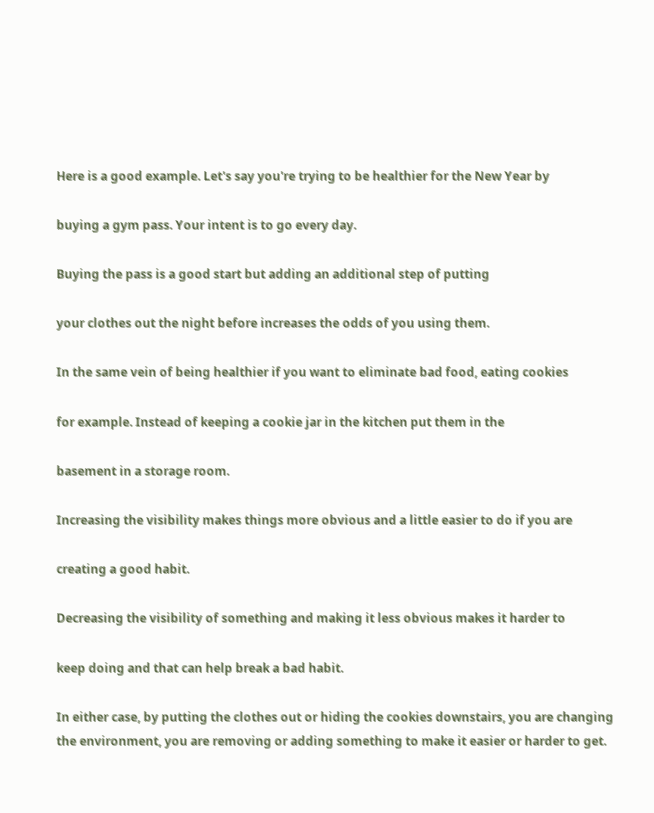Here is a good example. Let's say you're trying to be healthier for the New Year by

buying a gym pass. Your intent is to go every day.

Buying the pass is a good start but adding an additional step of putting

your clothes out the night before increases the odds of you using them.

In the same vein of being healthier if you want to eliminate bad food, eating cookies

for example. Instead of keeping a cookie jar in the kitchen put them in the

basement in a storage room.

Increasing the visibility makes things more obvious and a little easier to do if you are

creating a good habit.

Decreasing the visibility of something and making it less obvious makes it harder to

keep doing and that can help break a bad habit.

In either case, by putting the clothes out or hiding the cookies downstairs, you are changing the environment, you are removing or adding something to make it easier or harder to get.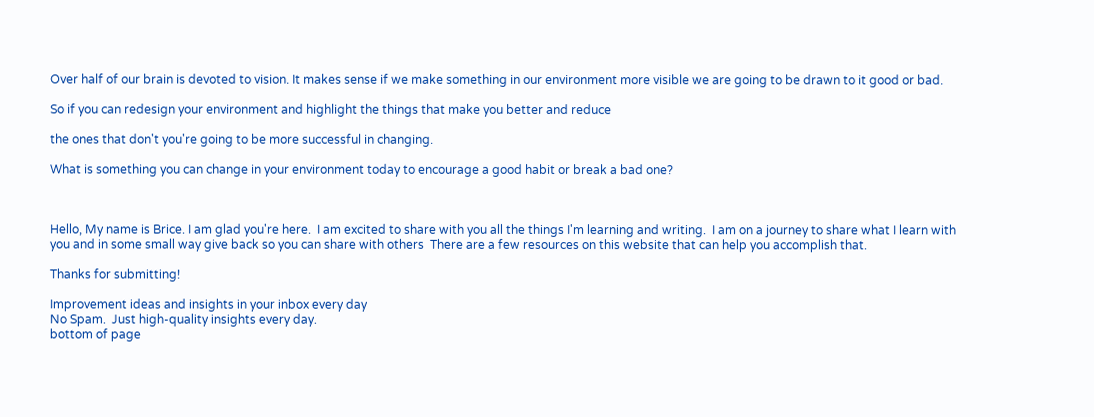Over half of our brain is devoted to vision. It makes sense if we make something in our environment more visible we are going to be drawn to it good or bad.

So if you can redesign your environment and highlight the things that make you better and reduce

the ones that don't you're going to be more successful in changing.

What is something you can change in your environment today to encourage a good habit or break a bad one?



Hello, My name is Brice. I am glad you're here.  I am excited to share with you all the things I'm learning and writing.  I am on a journey to share what I learn with you and in some small way give back so you can share with others  There are a few resources on this website that can help you accomplish that.

Thanks for submitting!

Improvement ideas and insights in your inbox every day
No Spam.  Just high-quality insights every day.
bottom of page